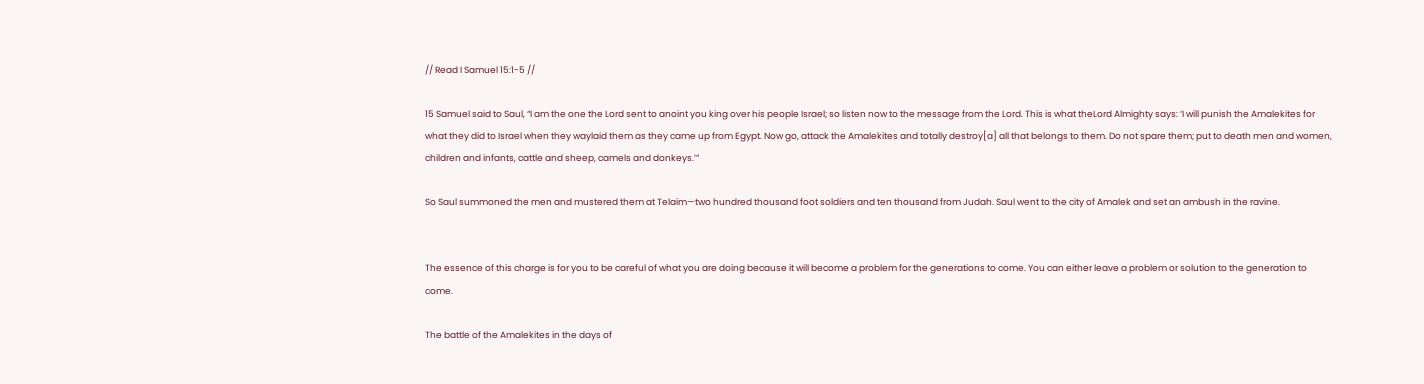// Read I Samuel 15:1-5 //

15 Samuel said to Saul, “I am the one the Lord sent to anoint you king over his people Israel; so listen now to the message from the Lord. This is what theLord Almighty says: ‘I will punish the Amalekites for what they did to Israel when they waylaid them as they came up from Egypt. Now go, attack the Amalekites and totally destroy[a] all that belongs to them. Do not spare them; put to death men and women, children and infants, cattle and sheep, camels and donkeys.’”

So Saul summoned the men and mustered them at Telaim—two hundred thousand foot soldiers and ten thousand from Judah. Saul went to the city of Amalek and set an ambush in the ravine.


The essence of this charge is for you to be careful of what you are doing because it will become a problem for the generations to come. You can either leave a problem or solution to the generation to come.

The battle of the Amalekites in the days of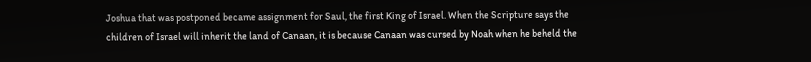Joshua that was postponed became assignment for Saul, the first King of Israel. When the Scripture says the children of Israel will inherit the land of Canaan, it is because Canaan was cursed by Noah when he beheld the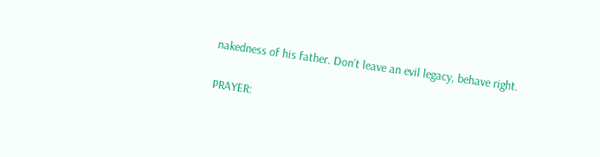nakedness of his father. Don’t leave an evil legacy, behave right.

PRAYER: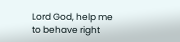Lord God, help me to behave right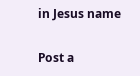in Jesus name

Post a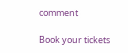comment

Book your tickets